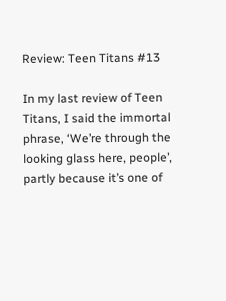Review: Teen Titans #13

In my last review of Teen Titans, I said the immortal phrase, ‘We’re through the looking glass here, people’, partly because it’s one of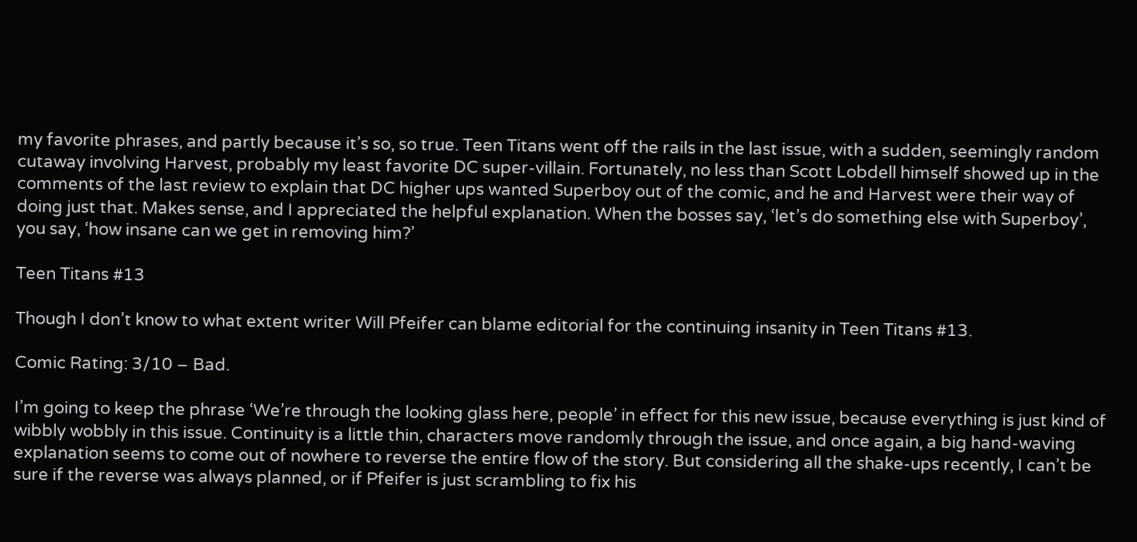my favorite phrases, and partly because it’s so, so true. Teen Titans went off the rails in the last issue, with a sudden, seemingly random cutaway involving Harvest, probably my least favorite DC super-villain. Fortunately, no less than Scott Lobdell himself showed up in the comments of the last review to explain that DC higher ups wanted Superboy out of the comic, and he and Harvest were their way of doing just that. Makes sense, and I appreciated the helpful explanation. When the bosses say, ‘let’s do something else with Superboy’, you say, ‘how insane can we get in removing him?’

Teen Titans #13

Though I don’t know to what extent writer Will Pfeifer can blame editorial for the continuing insanity in Teen Titans #13.

Comic Rating: 3/10 – Bad.

I’m going to keep the phrase ‘We’re through the looking glass here, people’ in effect for this new issue, because everything is just kind of wibbly wobbly in this issue. Continuity is a little thin, characters move randomly through the issue, and once again, a big hand-waving explanation seems to come out of nowhere to reverse the entire flow of the story. But considering all the shake-ups recently, I can’t be sure if the reverse was always planned, or if Pfeifer is just scrambling to fix his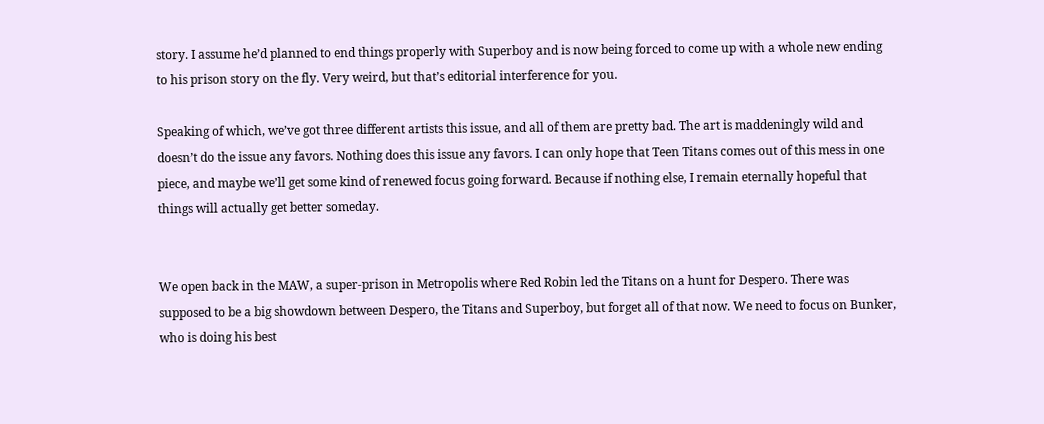story. I assume he’d planned to end things properly with Superboy and is now being forced to come up with a whole new ending to his prison story on the fly. Very weird, but that’s editorial interference for you.

Speaking of which, we’ve got three different artists this issue, and all of them are pretty bad. The art is maddeningly wild and doesn’t do the issue any favors. Nothing does this issue any favors. I can only hope that Teen Titans comes out of this mess in one piece, and maybe we’ll get some kind of renewed focus going forward. Because if nothing else, I remain eternally hopeful that things will actually get better someday.


We open back in the MAW, a super-prison in Metropolis where Red Robin led the Titans on a hunt for Despero. There was supposed to be a big showdown between Despero, the Titans and Superboy, but forget all of that now. We need to focus on Bunker, who is doing his best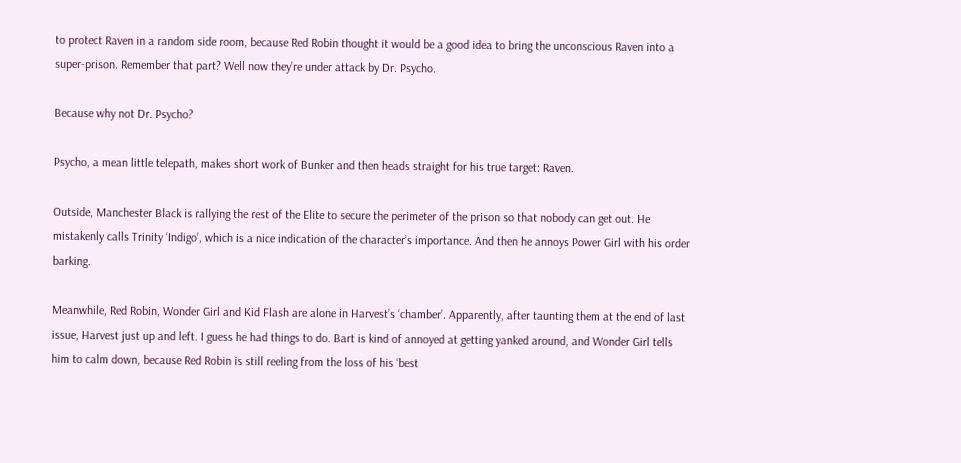to protect Raven in a random side room, because Red Robin thought it would be a good idea to bring the unconscious Raven into a super-prison. Remember that part? Well now they’re under attack by Dr. Psycho.

Because why not Dr. Psycho?

Psycho, a mean little telepath, makes short work of Bunker and then heads straight for his true target: Raven.

Outside, Manchester Black is rallying the rest of the Elite to secure the perimeter of the prison so that nobody can get out. He mistakenly calls Trinity ‘Indigo’, which is a nice indication of the character’s importance. And then he annoys Power Girl with his order barking.

Meanwhile, Red Robin, Wonder Girl and Kid Flash are alone in Harvest’s ‘chamber’. Apparently, after taunting them at the end of last issue, Harvest just up and left. I guess he had things to do. Bart is kind of annoyed at getting yanked around, and Wonder Girl tells him to calm down, because Red Robin is still reeling from the loss of his ‘best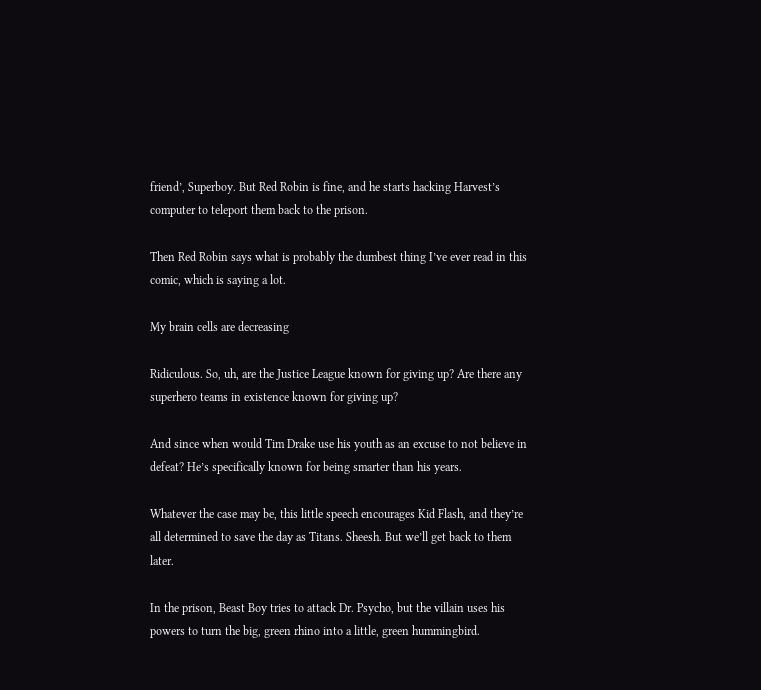friend’, Superboy. But Red Robin is fine, and he starts hacking Harvest’s computer to teleport them back to the prison.

Then Red Robin says what is probably the dumbest thing I’ve ever read in this comic, which is saying a lot.

My brain cells are decreasing

Ridiculous. So, uh, are the Justice League known for giving up? Are there any superhero teams in existence known for giving up?

And since when would Tim Drake use his youth as an excuse to not believe in defeat? He’s specifically known for being smarter than his years.

Whatever the case may be, this little speech encourages Kid Flash, and they’re all determined to save the day as Titans. Sheesh. But we’ll get back to them later.

In the prison, Beast Boy tries to attack Dr. Psycho, but the villain uses his powers to turn the big, green rhino into a little, green hummingbird.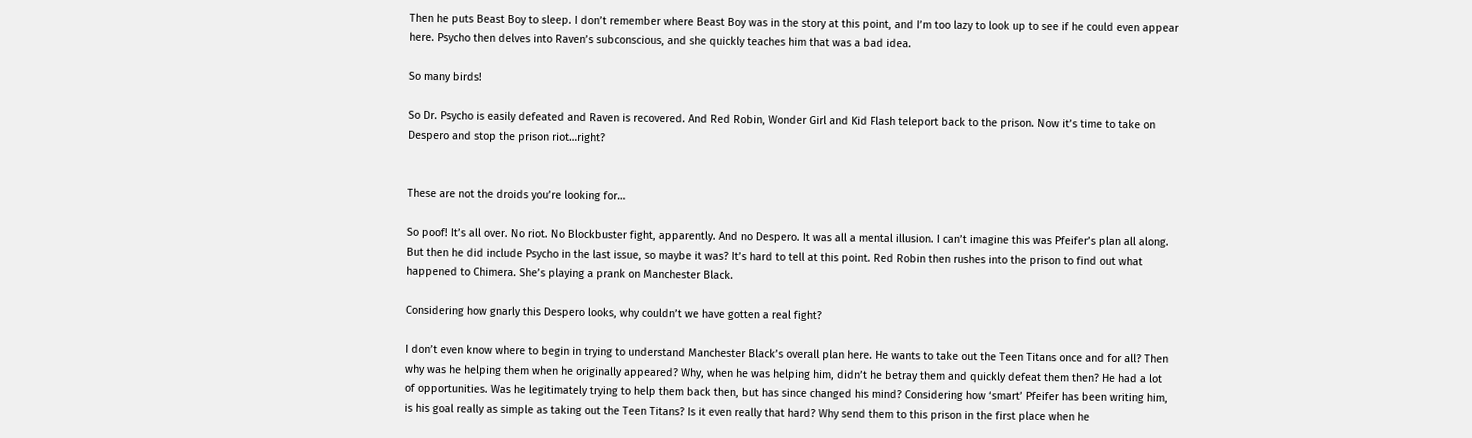Then he puts Beast Boy to sleep. I don’t remember where Beast Boy was in the story at this point, and I’m too lazy to look up to see if he could even appear here. Psycho then delves into Raven’s subconscious, and she quickly teaches him that was a bad idea.

So many birds!

So Dr. Psycho is easily defeated and Raven is recovered. And Red Robin, Wonder Girl and Kid Flash teleport back to the prison. Now it’s time to take on Despero and stop the prison riot…right?


These are not the droids you’re looking for…

So poof! It’s all over. No riot. No Blockbuster fight, apparently. And no Despero. It was all a mental illusion. I can’t imagine this was Pfeifer’s plan all along. But then he did include Psycho in the last issue, so maybe it was? It’s hard to tell at this point. Red Robin then rushes into the prison to find out what happened to Chimera. She’s playing a prank on Manchester Black.

Considering how gnarly this Despero looks, why couldn’t we have gotten a real fight?

I don’t even know where to begin in trying to understand Manchester Black’s overall plan here. He wants to take out the Teen Titans once and for all? Then why was he helping them when he originally appeared? Why, when he was helping him, didn’t he betray them and quickly defeat them then? He had a lot of opportunities. Was he legitimately trying to help them back then, but has since changed his mind? Considering how ‘smart’ Pfeifer has been writing him, is his goal really as simple as taking out the Teen Titans? Is it even really that hard? Why send them to this prison in the first place when he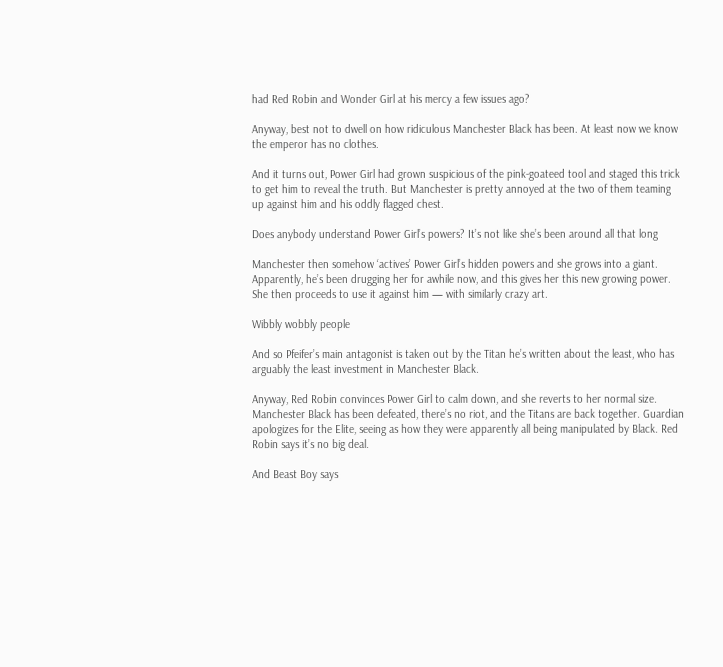had Red Robin and Wonder Girl at his mercy a few issues ago?

Anyway, best not to dwell on how ridiculous Manchester Black has been. At least now we know the emperor has no clothes.

And it turns out, Power Girl had grown suspicious of the pink-goateed tool and staged this trick to get him to reveal the truth. But Manchester is pretty annoyed at the two of them teaming up against him and his oddly flagged chest.

Does anybody understand Power Girl’s powers? It’s not like she’s been around all that long

Manchester then somehow ‘actives’ Power Girl’s hidden powers and she grows into a giant. Apparently, he’s been drugging her for awhile now, and this gives her this new growing power. She then proceeds to use it against him — with similarly crazy art.

Wibbly wobbly people

And so Pfeifer’s main antagonist is taken out by the Titan he’s written about the least, who has arguably the least investment in Manchester Black.

Anyway, Red Robin convinces Power Girl to calm down, and she reverts to her normal size. Manchester Black has been defeated, there’s no riot, and the Titans are back together. Guardian apologizes for the Elite, seeing as how they were apparently all being manipulated by Black. Red Robin says it’s no big deal.

And Beast Boy says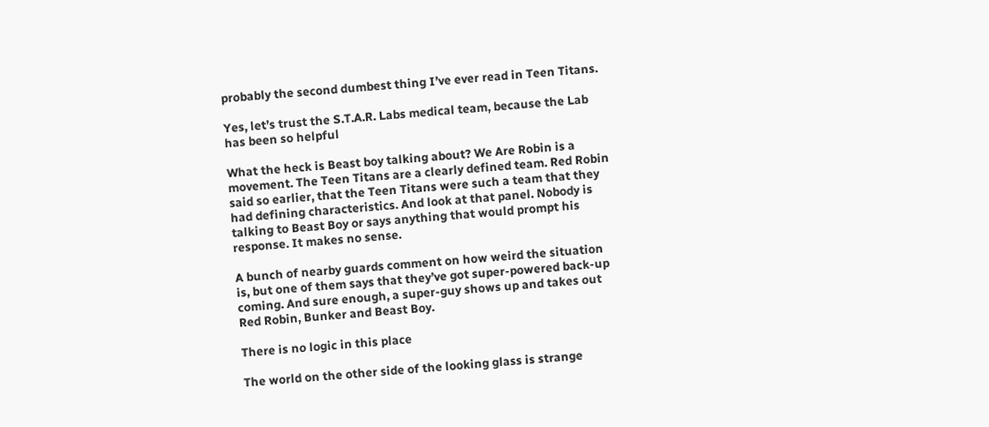probably the second dumbest thing I’ve ever read in Teen Titans.

Yes, let’s trust the S.T.A.R. Labs medical team, because the Lab has been so helpful

What the heck is Beast boy talking about? We Are Robin is a movement. The Teen Titans are a clearly defined team. Red Robin said so earlier, that the Teen Titans were such a team that they had defining characteristics. And look at that panel. Nobody is talking to Beast Boy or says anything that would prompt his response. It makes no sense.

A bunch of nearby guards comment on how weird the situation is, but one of them says that they’ve got super-powered back-up coming. And sure enough, a super-guy shows up and takes out Red Robin, Bunker and Beast Boy.

There is no logic in this place

The world on the other side of the looking glass is strange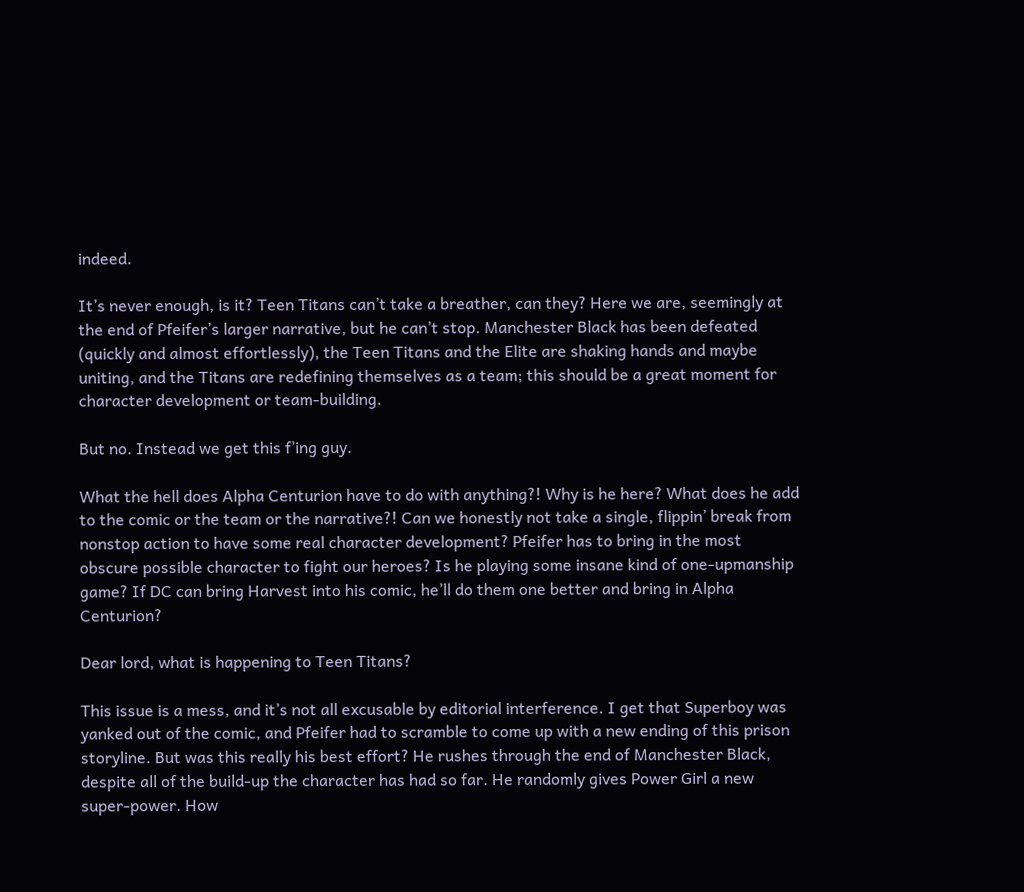indeed.

It’s never enough, is it? Teen Titans can’t take a breather, can they? Here we are, seemingly at the end of Pfeifer’s larger narrative, but he can’t stop. Manchester Black has been defeated (quickly and almost effortlessly), the Teen Titans and the Elite are shaking hands and maybe uniting, and the Titans are redefining themselves as a team; this should be a great moment for character development or team-building.

But no. Instead we get this f’ing guy.

What the hell does Alpha Centurion have to do with anything?! Why is he here? What does he add to the comic or the team or the narrative?! Can we honestly not take a single, flippin’ break from nonstop action to have some real character development? Pfeifer has to bring in the most obscure possible character to fight our heroes? Is he playing some insane kind of one-upmanship game? If DC can bring Harvest into his comic, he’ll do them one better and bring in Alpha Centurion?

Dear lord, what is happening to Teen Titans?

This issue is a mess, and it’s not all excusable by editorial interference. I get that Superboy was yanked out of the comic, and Pfeifer had to scramble to come up with a new ending of this prison storyline. But was this really his best effort? He rushes through the end of Manchester Black, despite all of the build-up the character has had so far. He randomly gives Power Girl a new super-power. How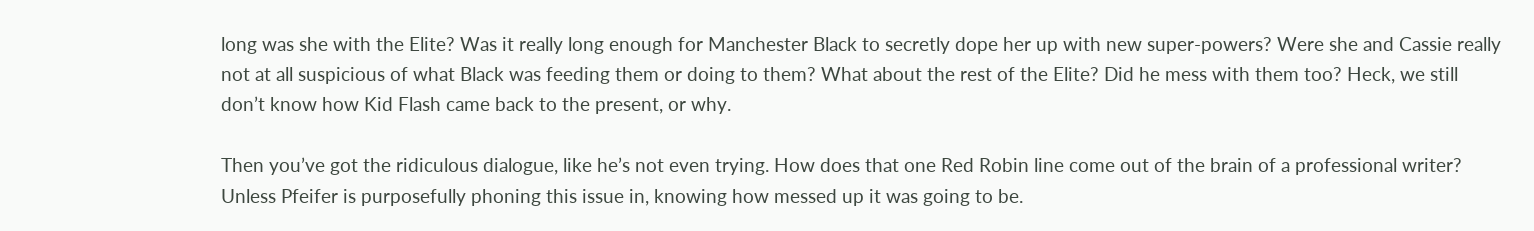long was she with the Elite? Was it really long enough for Manchester Black to secretly dope her up with new super-powers? Were she and Cassie really not at all suspicious of what Black was feeding them or doing to them? What about the rest of the Elite? Did he mess with them too? Heck, we still don’t know how Kid Flash came back to the present, or why.

Then you’ve got the ridiculous dialogue, like he’s not even trying. How does that one Red Robin line come out of the brain of a professional writer? Unless Pfeifer is purposefully phoning this issue in, knowing how messed up it was going to be.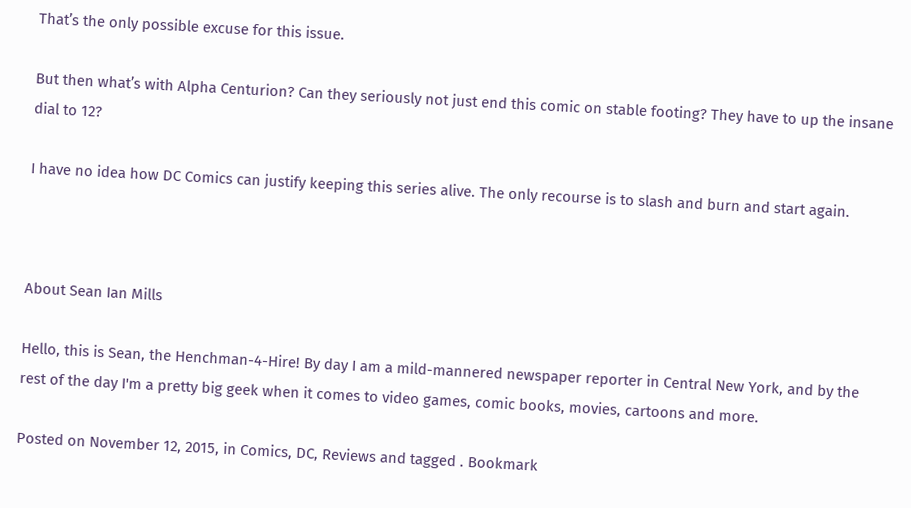That’s the only possible excuse for this issue.

But then what’s with Alpha Centurion? Can they seriously not just end this comic on stable footing? They have to up the insane dial to 12?

I have no idea how DC Comics can justify keeping this series alive. The only recourse is to slash and burn and start again.



About Sean Ian Mills

Hello, this is Sean, the Henchman-4-Hire! By day I am a mild-mannered newspaper reporter in Central New York, and by the rest of the day I'm a pretty big geek when it comes to video games, comic books, movies, cartoons and more.

Posted on November 12, 2015, in Comics, DC, Reviews and tagged . Bookmark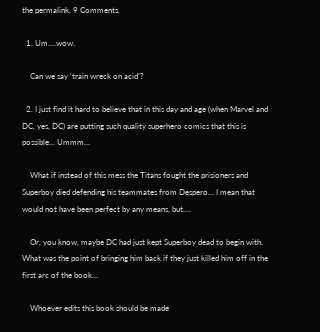the permalink. 9 Comments.

  1. Um….wow.

    Can we say ‘train wreck on acid’?

  2. I just find it hard to believe that in this day and age (when Marvel and DC, yes, DC) are putting such quality superhero comics that this is possible… Ummm…

    What if instead of this mess the Titans fought the prisioners and Superboy died defending his teammates from Despero… I mean that would not have been perfect by any means, but….

    Or, you know, maybe DC had just kept Superboy dead to begin with. What was the point of bringing him back if they just killed him off in the first arc of the book…

    Whoever edits this book should be made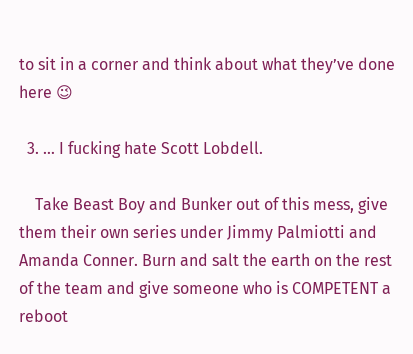to sit in a corner and think about what they’ve done here 😉

  3. … I fucking hate Scott Lobdell.

    Take Beast Boy and Bunker out of this mess, give them their own series under Jimmy Palmiotti and Amanda Conner. Burn and salt the earth on the rest of the team and give someone who is COMPETENT a reboot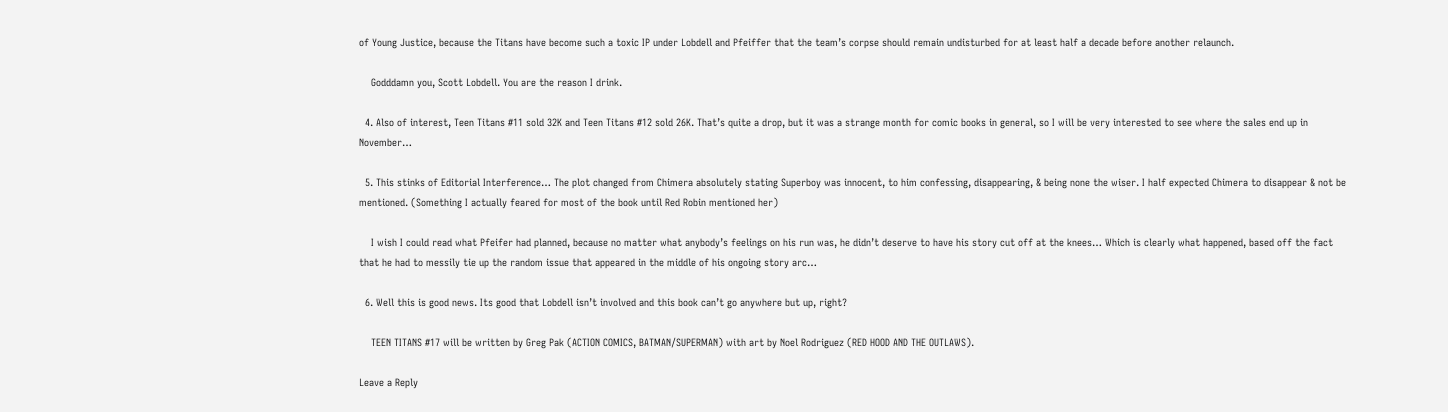of Young Justice, because the Titans have become such a toxic IP under Lobdell and Pfeiffer that the team’s corpse should remain undisturbed for at least half a decade before another relaunch.

    Godddamn you, Scott Lobdell. You are the reason I drink.

  4. Also of interest, Teen Titans #11 sold 32K and Teen Titans #12 sold 26K. That’s quite a drop, but it was a strange month for comic books in general, so I will be very interested to see where the sales end up in November…

  5. This stinks of Editorial Interference… The plot changed from Chimera absolutely stating Superboy was innocent, to him confessing, disappearing, & being none the wiser. I half expected Chimera to disappear & not be mentioned. (Something I actually feared for most of the book until Red Robin mentioned her)

    I wish I could read what Pfeifer had planned, because no matter what anybody’s feelings on his run was, he didn’t deserve to have his story cut off at the knees… Which is clearly what happened, based off the fact that he had to messily tie up the random issue that appeared in the middle of his ongoing story arc…

  6. Well this is good news. Its good that Lobdell isn’t involved and this book can’t go anywhere but up, right?

    TEEN TITANS #17 will be written by Greg Pak (ACTION COMICS, BATMAN/SUPERMAN) with art by Noel Rodriguez (RED HOOD AND THE OUTLAWS).

Leave a Reply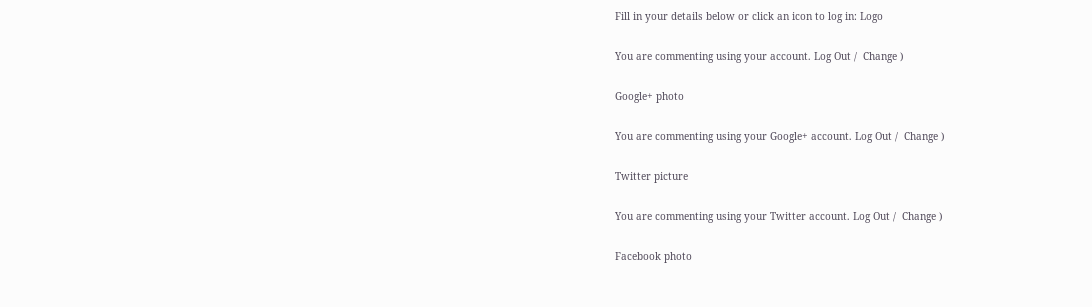Fill in your details below or click an icon to log in: Logo

You are commenting using your account. Log Out /  Change )

Google+ photo

You are commenting using your Google+ account. Log Out /  Change )

Twitter picture

You are commenting using your Twitter account. Log Out /  Change )

Facebook photo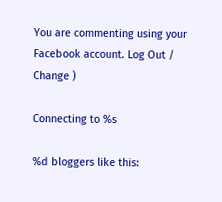You are commenting using your Facebook account. Log Out /  Change )

Connecting to %s

%d bloggers like this: